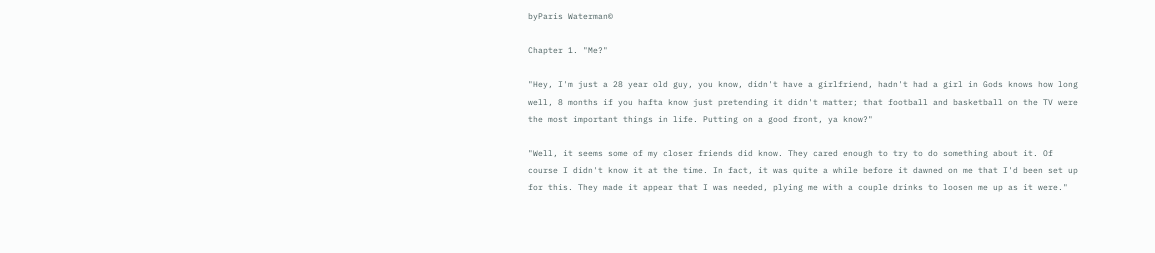byParis Waterman©

Chapter 1. "Me?"

"Hey, I'm just a 28 year old guy, you know, didn't have a girlfriend, hadn't had a girl in Gods knows how long well, 8 months if you hafta know just pretending it didn't matter; that football and basketball on the TV were the most important things in life. Putting on a good front, ya know?"

"Well, it seems some of my closer friends did know. They cared enough to try to do something about it. Of course I didn't know it at the time. In fact, it was quite a while before it dawned on me that I'd been set up for this. They made it appear that I was needed, plying me with a couple drinks to loosen me up as it were."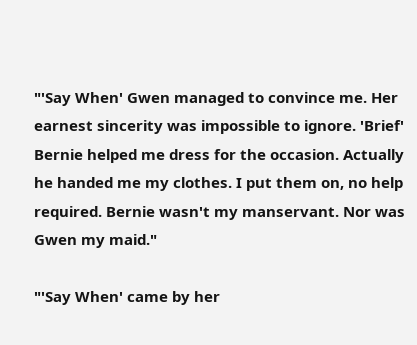"'Say When' Gwen managed to convince me. Her earnest sincerity was impossible to ignore. 'Brief' Bernie helped me dress for the occasion. Actually he handed me my clothes. I put them on, no help required. Bernie wasn't my manservant. Nor was Gwen my maid."

"'Say When' came by her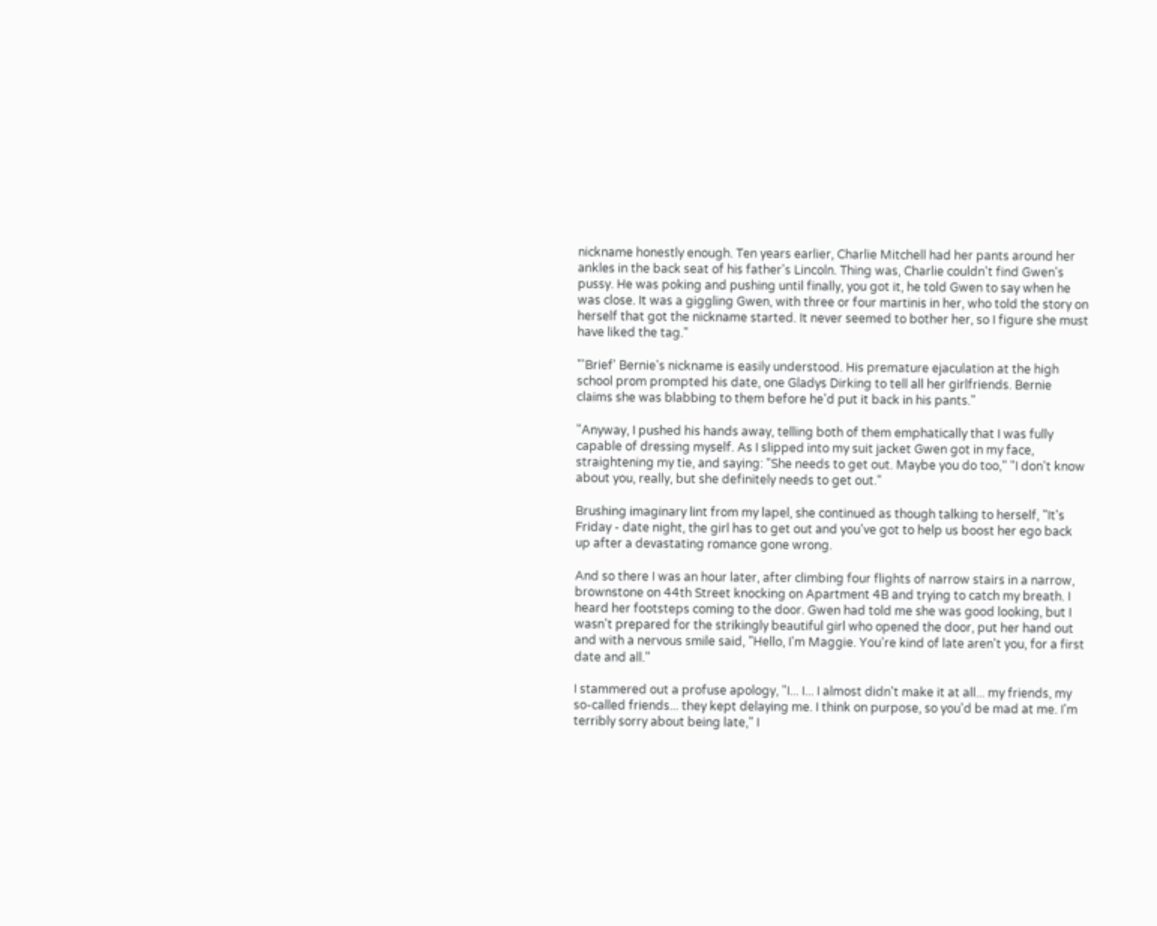nickname honestly enough. Ten years earlier, Charlie Mitchell had her pants around her ankles in the back seat of his father's Lincoln. Thing was, Charlie couldn't find Gwen's pussy. He was poking and pushing until finally, you got it, he told Gwen to say when he was close. It was a giggling Gwen, with three or four martinis in her, who told the story on herself that got the nickname started. It never seemed to bother her, so I figure she must have liked the tag."

"'Brief' Bernie's nickname is easily understood. His premature ejaculation at the high school prom prompted his date, one Gladys Dirking to tell all her girlfriends. Bernie claims she was blabbing to them before he'd put it back in his pants."

"Anyway, I pushed his hands away, telling both of them emphatically that I was fully capable of dressing myself. As I slipped into my suit jacket Gwen got in my face, straightening my tie, and saying: "She needs to get out. Maybe you do too," "I don't know about you, really, but she definitely needs to get out."

Brushing imaginary lint from my lapel, she continued as though talking to herself, "It's Friday - date night, the girl has to get out and you've got to help us boost her ego back up after a devastating romance gone wrong.

And so there I was an hour later, after climbing four flights of narrow stairs in a narrow, brownstone on 44th Street knocking on Apartment 4B and trying to catch my breath. I heard her footsteps coming to the door. Gwen had told me she was good looking, but I wasn't prepared for the strikingly beautiful girl who opened the door, put her hand out and with a nervous smile said, "Hello, I'm Maggie. You're kind of late aren't you, for a first date and all."

I stammered out a profuse apology, "I... I... I almost didn't make it at all... my friends, my so-called friends... they kept delaying me. I think on purpose, so you'd be mad at me. I'm terribly sorry about being late," I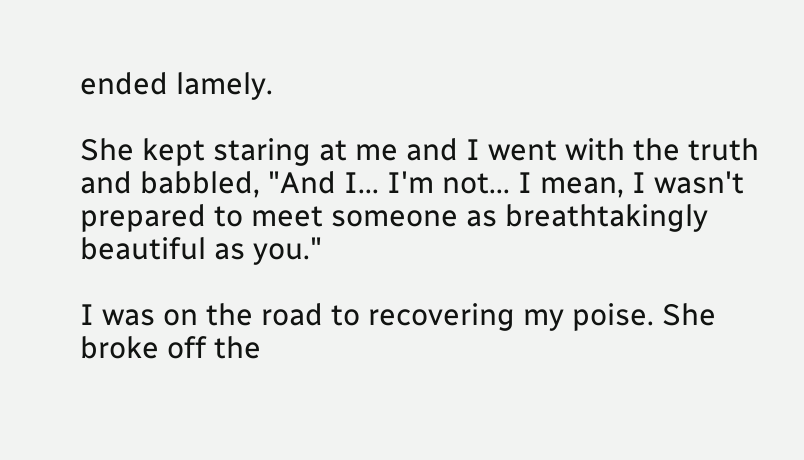ended lamely.

She kept staring at me and I went with the truth and babbled, "And I... I'm not... I mean, I wasn't prepared to meet someone as breathtakingly beautiful as you."

I was on the road to recovering my poise. She broke off the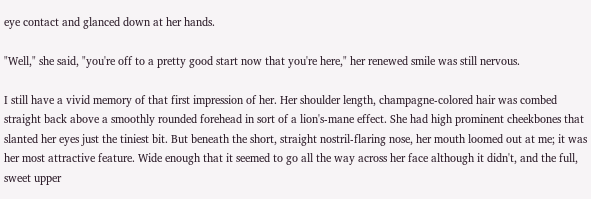eye contact and glanced down at her hands.

"Well," she said, "you're off to a pretty good start now that you're here," her renewed smile was still nervous.

I still have a vivid memory of that first impression of her. Her shoulder length, champagne-colored hair was combed straight back above a smoothly rounded forehead in sort of a lion's-mane effect. She had high prominent cheekbones that slanted her eyes just the tiniest bit. But beneath the short, straight nostril-flaring nose, her mouth loomed out at me; it was her most attractive feature. Wide enough that it seemed to go all the way across her face although it didn't, and the full, sweet upper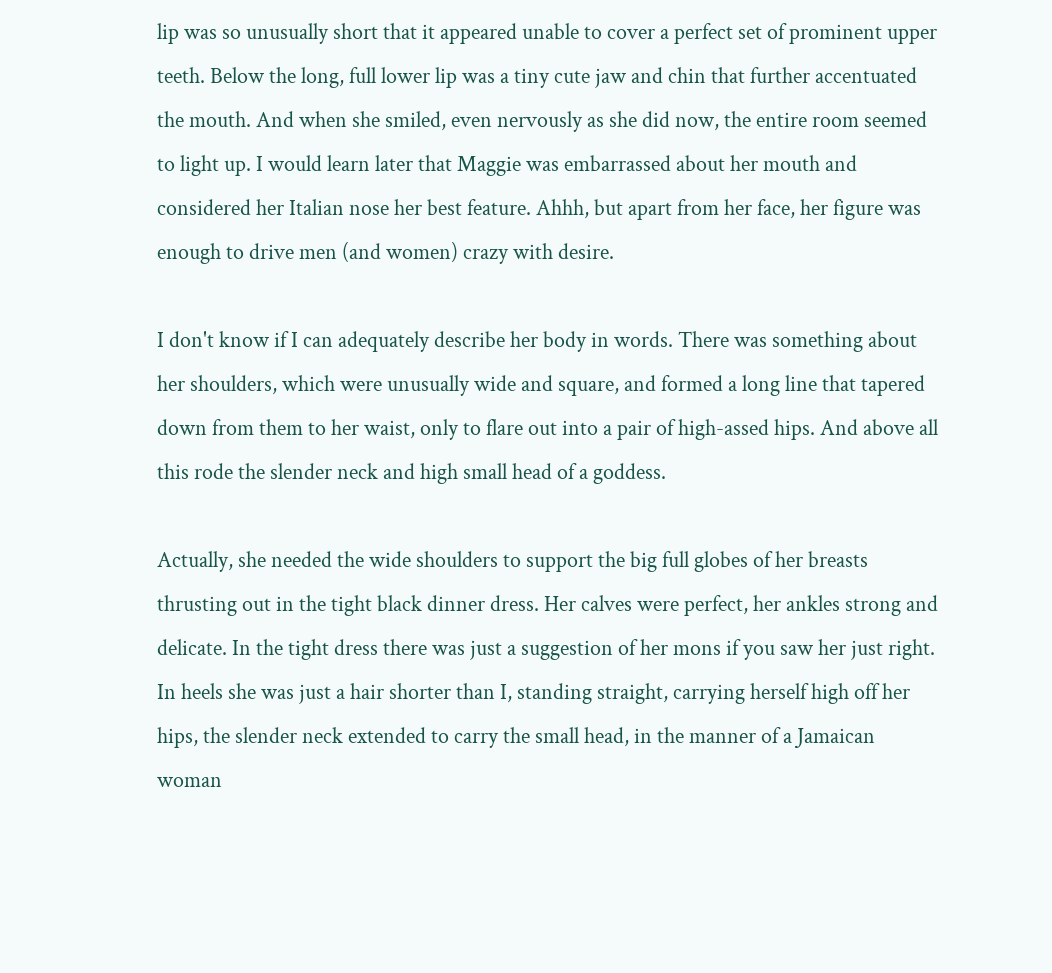lip was so unusually short that it appeared unable to cover a perfect set of prominent upper teeth. Below the long, full lower lip was a tiny cute jaw and chin that further accentuated the mouth. And when she smiled, even nervously as she did now, the entire room seemed to light up. I would learn later that Maggie was embarrassed about her mouth and considered her Italian nose her best feature. Ahhh, but apart from her face, her figure was enough to drive men (and women) crazy with desire.

I don't know if I can adequately describe her body in words. There was something about her shoulders, which were unusually wide and square, and formed a long line that tapered down from them to her waist, only to flare out into a pair of high-assed hips. And above all this rode the slender neck and high small head of a goddess.

Actually, she needed the wide shoulders to support the big full globes of her breasts thrusting out in the tight black dinner dress. Her calves were perfect, her ankles strong and delicate. In the tight dress there was just a suggestion of her mons if you saw her just right. In heels she was just a hair shorter than I, standing straight, carrying herself high off her hips, the slender neck extended to carry the small head, in the manner of a Jamaican woman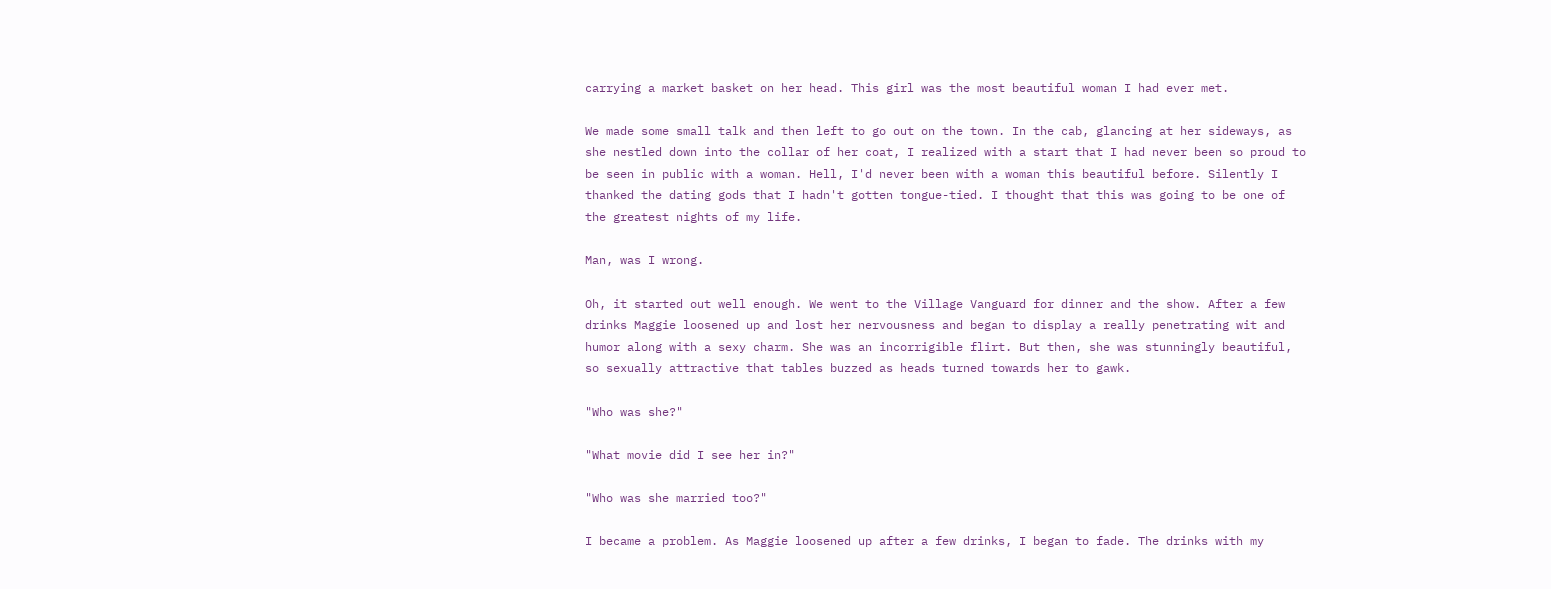carrying a market basket on her head. This girl was the most beautiful woman I had ever met.

We made some small talk and then left to go out on the town. In the cab, glancing at her sideways, as she nestled down into the collar of her coat, I realized with a start that I had never been so proud to be seen in public with a woman. Hell, I'd never been with a woman this beautiful before. Silently I thanked the dating gods that I hadn't gotten tongue-tied. I thought that this was going to be one of the greatest nights of my life.

Man, was I wrong.

Oh, it started out well enough. We went to the Village Vanguard for dinner and the show. After a few drinks Maggie loosened up and lost her nervousness and began to display a really penetrating wit and humor along with a sexy charm. She was an incorrigible flirt. But then, she was stunningly beautiful, so sexually attractive that tables buzzed as heads turned towards her to gawk.

"Who was she?"

"What movie did I see her in?"

"Who was she married too?"

I became a problem. As Maggie loosened up after a few drinks, I began to fade. The drinks with my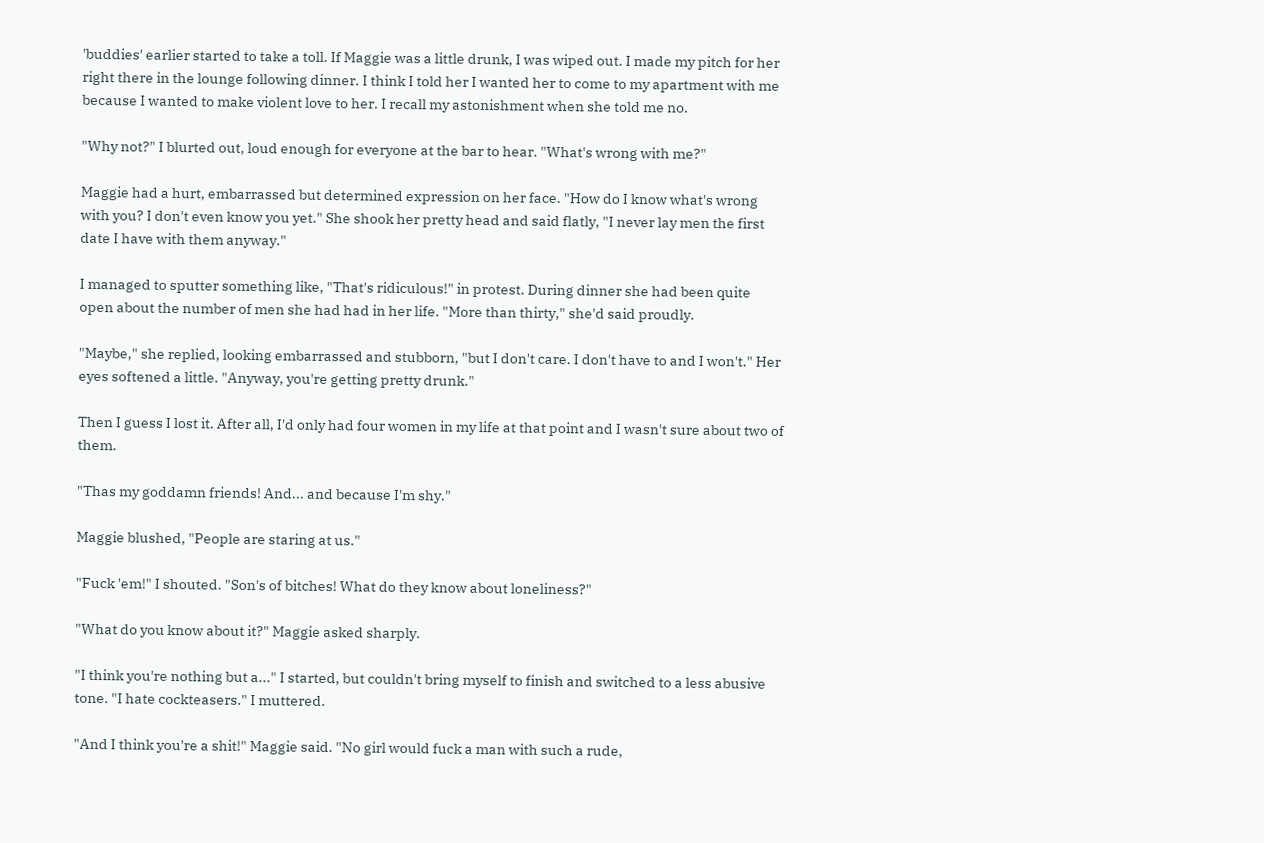'buddies' earlier started to take a toll. If Maggie was a little drunk, I was wiped out. I made my pitch for her right there in the lounge following dinner. I think I told her I wanted her to come to my apartment with me because I wanted to make violent love to her. I recall my astonishment when she told me no.

"Why not?" I blurted out, loud enough for everyone at the bar to hear. "What's wrong with me?"

Maggie had a hurt, embarrassed but determined expression on her face. "How do I know what's wrong with you? I don't even know you yet." She shook her pretty head and said flatly, "I never lay men the first date I have with them anyway."

I managed to sputter something like, "That's ridiculous!" in protest. During dinner she had been quite open about the number of men she had had in her life. "More than thirty," she'd said proudly.

"Maybe," she replied, looking embarrassed and stubborn, "but I don't care. I don't have to and I won't." Her eyes softened a little. "Anyway, you're getting pretty drunk."

Then I guess I lost it. After all, I'd only had four women in my life at that point and I wasn't sure about two of them.

"Thas my goddamn friends! And... and because I'm shy."

Maggie blushed, "People are staring at us."

"Fuck 'em!" I shouted. "Son's of bitches! What do they know about loneliness?"

"What do you know about it?" Maggie asked sharply.

"I think you're nothing but a..." I started, but couldn't bring myself to finish and switched to a less abusive tone. "I hate cockteasers." I muttered.

"And I think you're a shit!" Maggie said. "No girl would fuck a man with such a rude,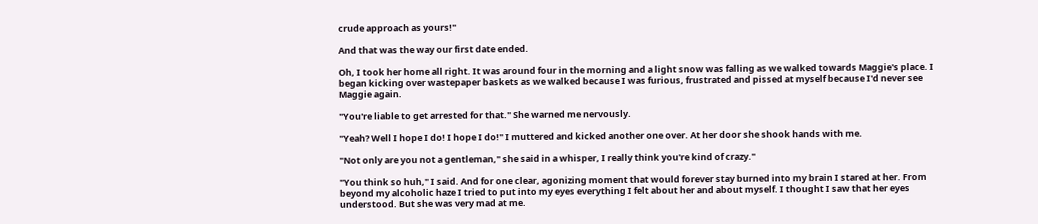crude approach as yours!"

And that was the way our first date ended.

Oh, I took her home all right. It was around four in the morning and a light snow was falling as we walked towards Maggie's place. I began kicking over wastepaper baskets as we walked because I was furious, frustrated and pissed at myself because I'd never see Maggie again.

"You're liable to get arrested for that." She warned me nervously.

"Yeah? Well I hope I do! I hope I do!" I muttered and kicked another one over. At her door she shook hands with me.

"Not only are you not a gentleman," she said in a whisper, I really think you're kind of crazy."

"You think so huh," I said. And for one clear, agonizing moment that would forever stay burned into my brain I stared at her. From beyond my alcoholic haze I tried to put into my eyes everything I felt about her and about myself. I thought I saw that her eyes understood. But she was very mad at me.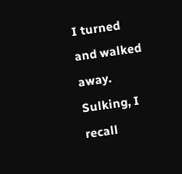I turned and walked away. Sulking, I recall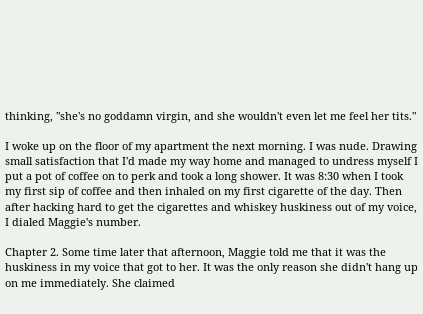thinking, "she's no goddamn virgin, and she wouldn't even let me feel her tits."

I woke up on the floor of my apartment the next morning. I was nude. Drawing small satisfaction that I'd made my way home and managed to undress myself I put a pot of coffee on to perk and took a long shower. It was 8:30 when I took my first sip of coffee and then inhaled on my first cigarette of the day. Then after hacking hard to get the cigarettes and whiskey huskiness out of my voice, I dialed Maggie's number.

Chapter 2. Some time later that afternoon, Maggie told me that it was the huskiness in my voice that got to her. It was the only reason she didn't hang up on me immediately. She claimed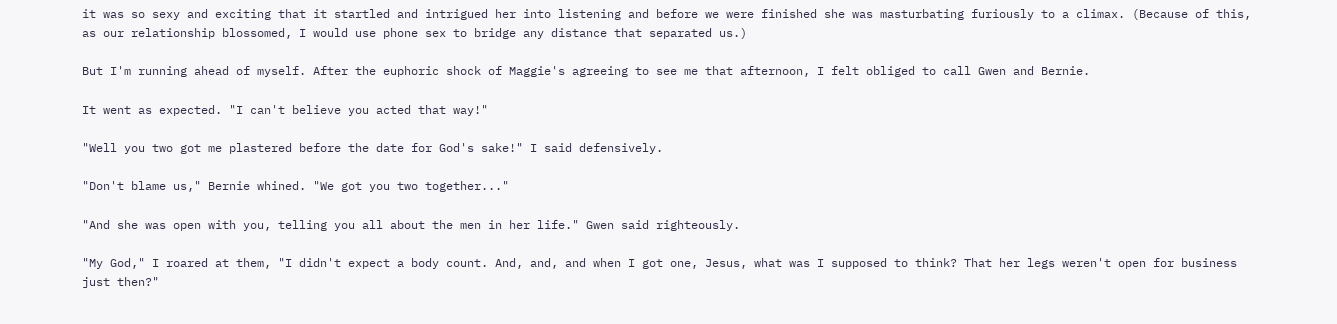it was so sexy and exciting that it startled and intrigued her into listening and before we were finished she was masturbating furiously to a climax. (Because of this, as our relationship blossomed, I would use phone sex to bridge any distance that separated us.)

But I'm running ahead of myself. After the euphoric shock of Maggie's agreeing to see me that afternoon, I felt obliged to call Gwen and Bernie.

It went as expected. "I can't believe you acted that way!"

"Well you two got me plastered before the date for God's sake!" I said defensively.

"Don't blame us," Bernie whined. "We got you two together..."

"And she was open with you, telling you all about the men in her life." Gwen said righteously.

"My God," I roared at them, "I didn't expect a body count. And, and, and when I got one, Jesus, what was I supposed to think? That her legs weren't open for business just then?"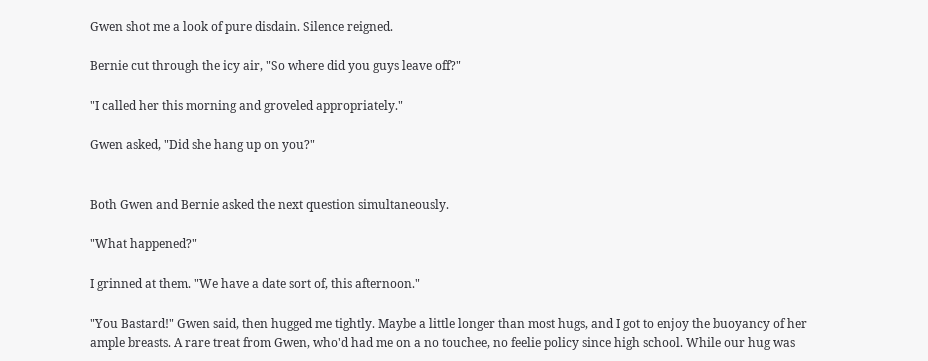Gwen shot me a look of pure disdain. Silence reigned.

Bernie cut through the icy air, "So where did you guys leave off?"

"I called her this morning and groveled appropriately."

Gwen asked, "Did she hang up on you?"


Both Gwen and Bernie asked the next question simultaneously.

"What happened?"

I grinned at them. "We have a date sort of, this afternoon."

"You Bastard!" Gwen said, then hugged me tightly. Maybe a little longer than most hugs, and I got to enjoy the buoyancy of her ample breasts. A rare treat from Gwen, who'd had me on a no touchee, no feelie policy since high school. While our hug was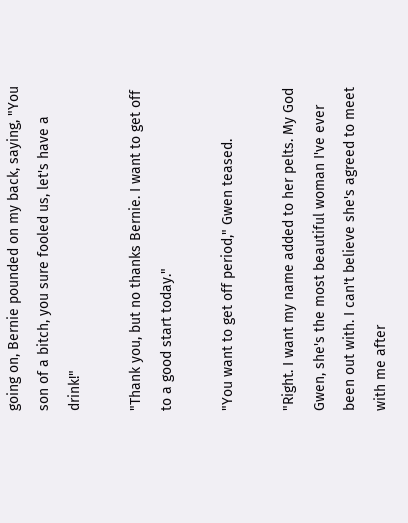going on, Bernie pounded on my back, saying, "You son of a bitch, you sure fooled us, let's have a drink!"

"Thank you, but no thanks Bernie. I want to get off to a good start today."

"You want to get off period," Gwen teased.

"Right. I want my name added to her pelts. My God Gwen, she's the most beautiful woman I've ever been out with. I can't believe she's agreed to meet with me after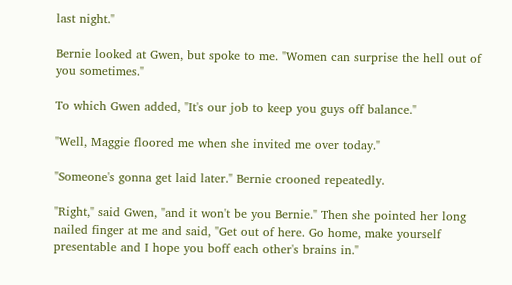last night."

Bernie looked at Gwen, but spoke to me. "Women can surprise the hell out of you sometimes."

To which Gwen added, "It's our job to keep you guys off balance."

"Well, Maggie floored me when she invited me over today."

"Someone's gonna get laid later." Bernie crooned repeatedly.

"Right," said Gwen, "and it won't be you Bernie." Then she pointed her long nailed finger at me and said, "Get out of here. Go home, make yourself presentable and I hope you boff each other's brains in."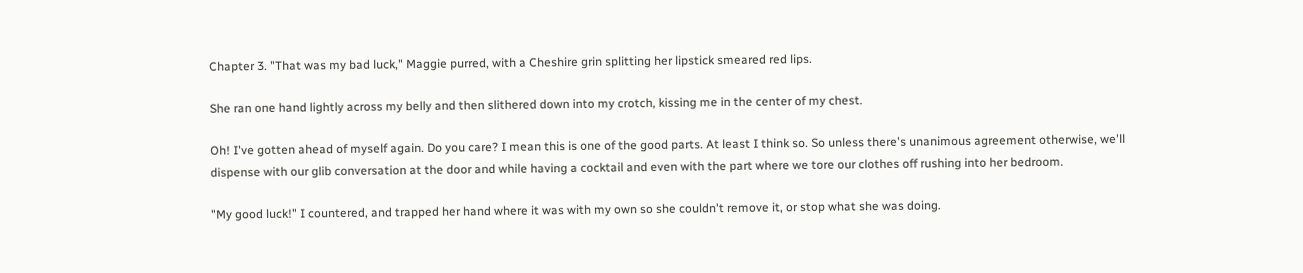Chapter 3. "That was my bad luck," Maggie purred, with a Cheshire grin splitting her lipstick smeared red lips.

She ran one hand lightly across my belly and then slithered down into my crotch, kissing me in the center of my chest.

Oh! I've gotten ahead of myself again. Do you care? I mean this is one of the good parts. At least I think so. So unless there's unanimous agreement otherwise, we'll dispense with our glib conversation at the door and while having a cocktail and even with the part where we tore our clothes off rushing into her bedroom.

"My good luck!" I countered, and trapped her hand where it was with my own so she couldn't remove it, or stop what she was doing.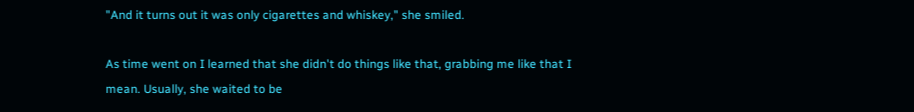"And it turns out it was only cigarettes and whiskey," she smiled.

As time went on I learned that she didn't do things like that, grabbing me like that I mean. Usually, she waited to be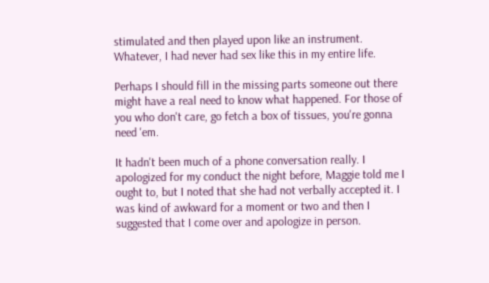stimulated and then played upon like an instrument. Whatever, I had never had sex like this in my entire life.

Perhaps I should fill in the missing parts someone out there might have a real need to know what happened. For those of you who don't care, go fetch a box of tissues, you're gonna need 'em.

It hadn't been much of a phone conversation really. I apologized for my conduct the night before, Maggie told me I ought to, but I noted that she had not verbally accepted it. I was kind of awkward for a moment or two and then I suggested that I come over and apologize in person.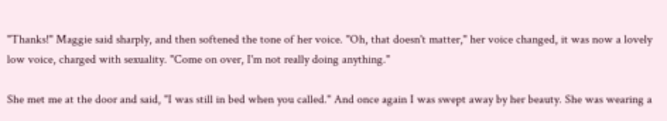"Thanks!" Maggie said sharply, and then softened the tone of her voice. "Oh, that doesn't matter," her voice changed, it was now a lovely low voice, charged with sexuality. "Come on over, I'm not really doing anything."

She met me at the door and said, "I was still in bed when you called." And once again I was swept away by her beauty. She was wearing a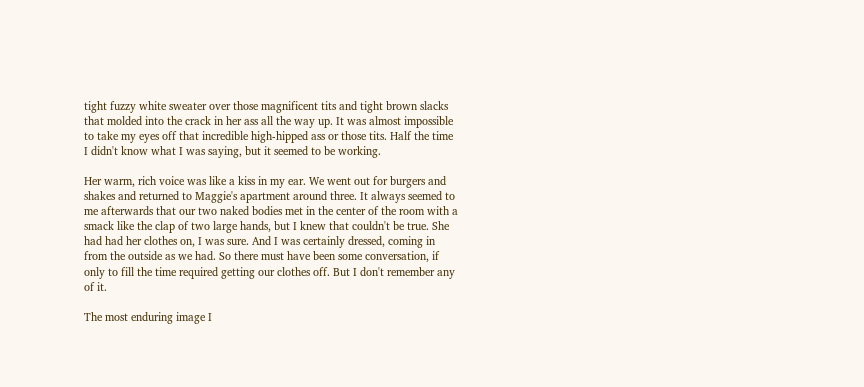tight fuzzy white sweater over those magnificent tits and tight brown slacks that molded into the crack in her ass all the way up. It was almost impossible to take my eyes off that incredible high-hipped ass or those tits. Half the time I didn't know what I was saying, but it seemed to be working.

Her warm, rich voice was like a kiss in my ear. We went out for burgers and shakes and returned to Maggie's apartment around three. It always seemed to me afterwards that our two naked bodies met in the center of the room with a smack like the clap of two large hands, but I knew that couldn't be true. She had had her clothes on, I was sure. And I was certainly dressed, coming in from the outside as we had. So there must have been some conversation, if only to fill the time required getting our clothes off. But I don't remember any of it.

The most enduring image I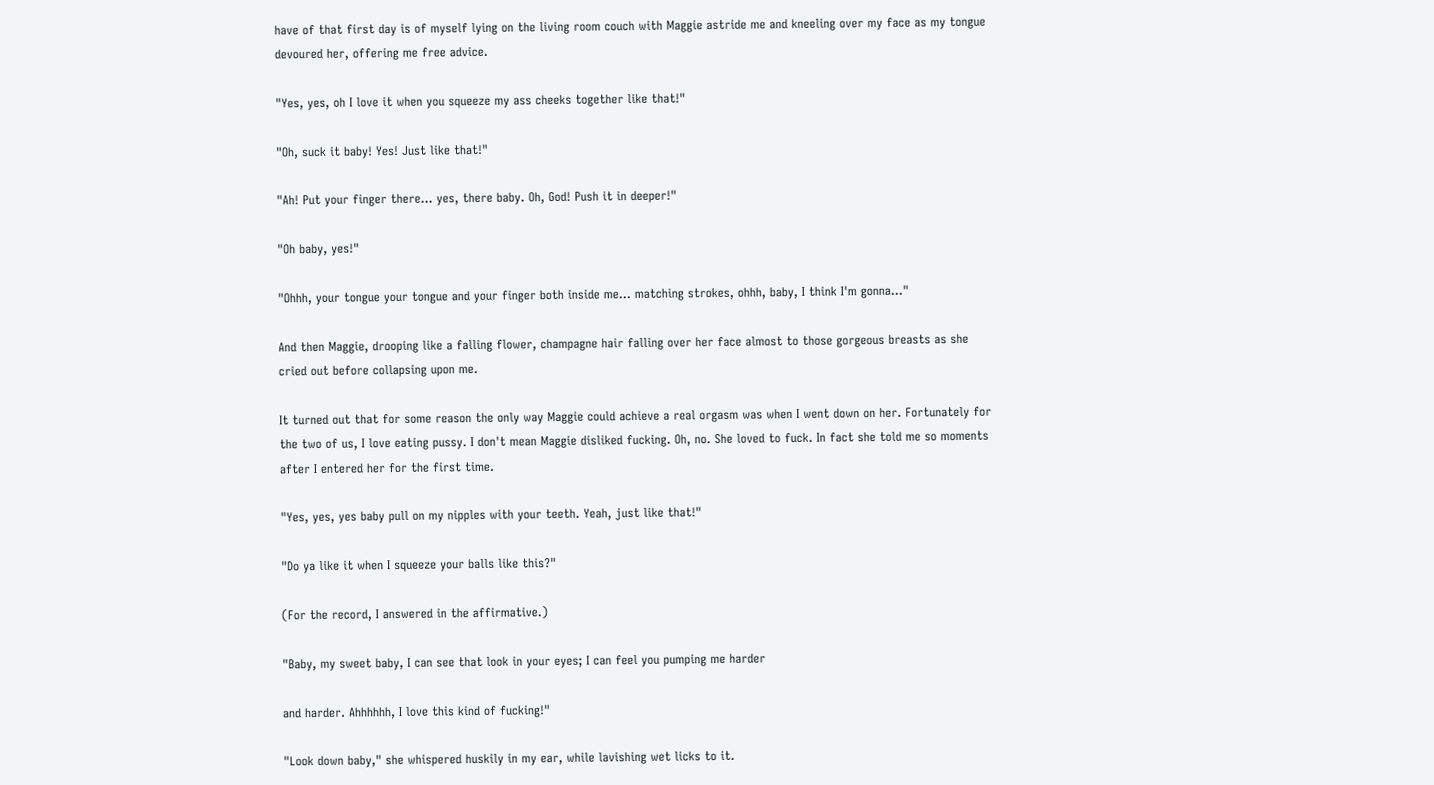have of that first day is of myself lying on the living room couch with Maggie astride me and kneeling over my face as my tongue devoured her, offering me free advice.

"Yes, yes, oh I love it when you squeeze my ass cheeks together like that!"

"Oh, suck it baby! Yes! Just like that!"

"Ah! Put your finger there... yes, there baby. Oh, God! Push it in deeper!"

"Oh baby, yes!"

"Ohhh, your tongue your tongue and your finger both inside me... matching strokes, ohhh, baby, I think I'm gonna..."

And then Maggie, drooping like a falling flower, champagne hair falling over her face almost to those gorgeous breasts as she cried out before collapsing upon me.

It turned out that for some reason the only way Maggie could achieve a real orgasm was when I went down on her. Fortunately for the two of us, I love eating pussy. I don't mean Maggie disliked fucking. Oh, no. She loved to fuck. In fact she told me so moments after I entered her for the first time.

"Yes, yes, yes baby pull on my nipples with your teeth. Yeah, just like that!"

"Do ya like it when I squeeze your balls like this?"

(For the record, I answered in the affirmative.)

"Baby, my sweet baby, I can see that look in your eyes; I can feel you pumping me harder

and harder. Ahhhhhh, I love this kind of fucking!"

"Look down baby," she whispered huskily in my ear, while lavishing wet licks to it.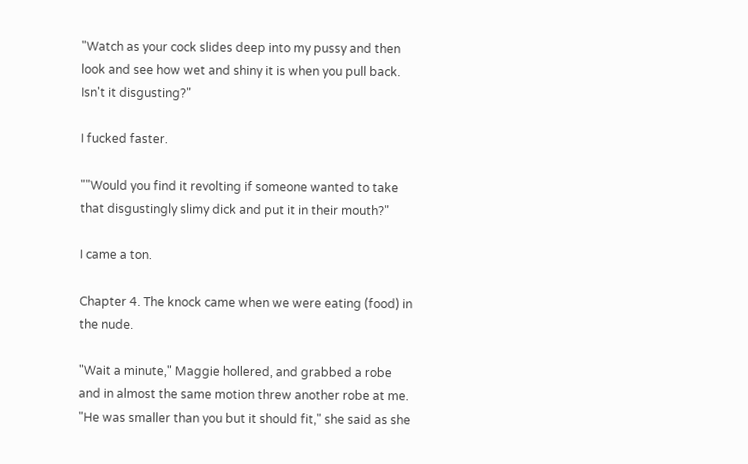"Watch as your cock slides deep into my pussy and then look and see how wet and shiny it is when you pull back. Isn't it disgusting?"

I fucked faster.

""Would you find it revolting if someone wanted to take that disgustingly slimy dick and put it in their mouth?"

I came a ton.

Chapter 4. The knock came when we were eating (food) in the nude.

"Wait a minute," Maggie hollered, and grabbed a robe and in almost the same motion threw another robe at me. "He was smaller than you but it should fit," she said as she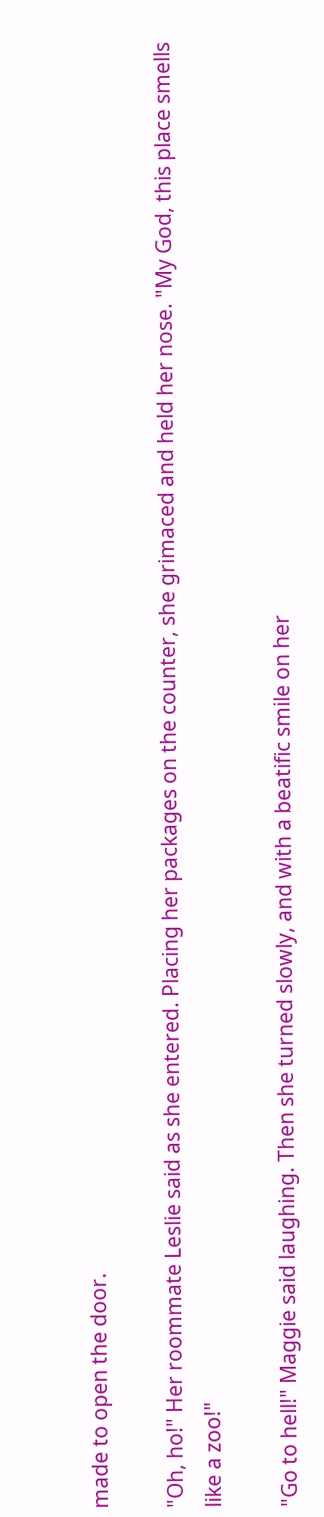made to open the door.

"Oh, ho!" Her roommate Leslie said as she entered. Placing her packages on the counter, she grimaced and held her nose. "My God, this place smells like a zoo!"

"Go to hell!" Maggie said laughing. Then she turned slowly, and with a beatific smile on her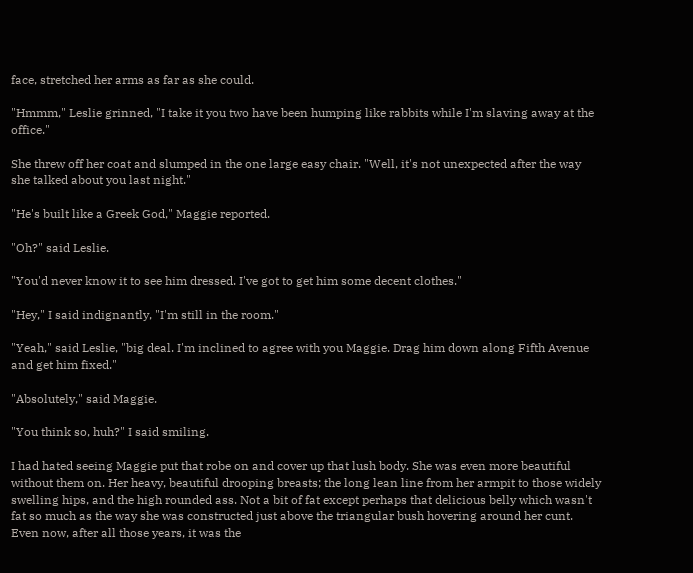face, stretched her arms as far as she could.

"Hmmm," Leslie grinned, "I take it you two have been humping like rabbits while I'm slaving away at the office."

She threw off her coat and slumped in the one large easy chair. "Well, it's not unexpected after the way she talked about you last night."

"He's built like a Greek God," Maggie reported.

"Oh?" said Leslie.

"You'd never know it to see him dressed. I've got to get him some decent clothes."

"Hey," I said indignantly, "I'm still in the room."

"Yeah," said Leslie, "big deal. I'm inclined to agree with you Maggie. Drag him down along Fifth Avenue and get him fixed."

"Absolutely," said Maggie.

"You think so, huh?" I said smiling.

I had hated seeing Maggie put that robe on and cover up that lush body. She was even more beautiful without them on. Her heavy, beautiful drooping breasts; the long lean line from her armpit to those widely swelling hips, and the high rounded ass. Not a bit of fat except perhaps that delicious belly which wasn't fat so much as the way she was constructed just above the triangular bush hovering around her cunt. Even now, after all those years, it was the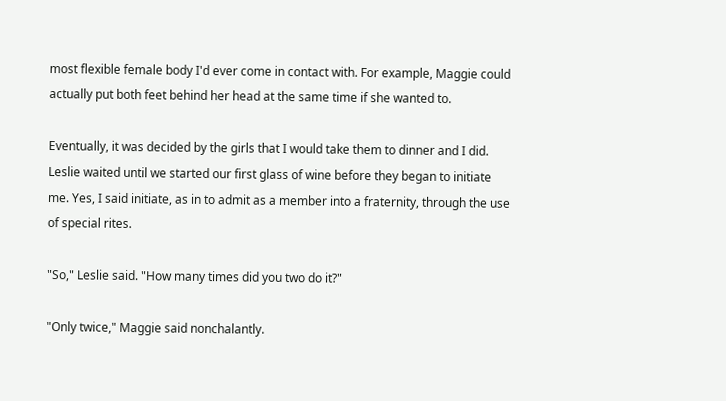most flexible female body I'd ever come in contact with. For example, Maggie could actually put both feet behind her head at the same time if she wanted to.

Eventually, it was decided by the girls that I would take them to dinner and I did. Leslie waited until we started our first glass of wine before they began to initiate me. Yes, I said initiate, as in to admit as a member into a fraternity, through the use of special rites.

"So," Leslie said. "How many times did you two do it?"

"Only twice," Maggie said nonchalantly.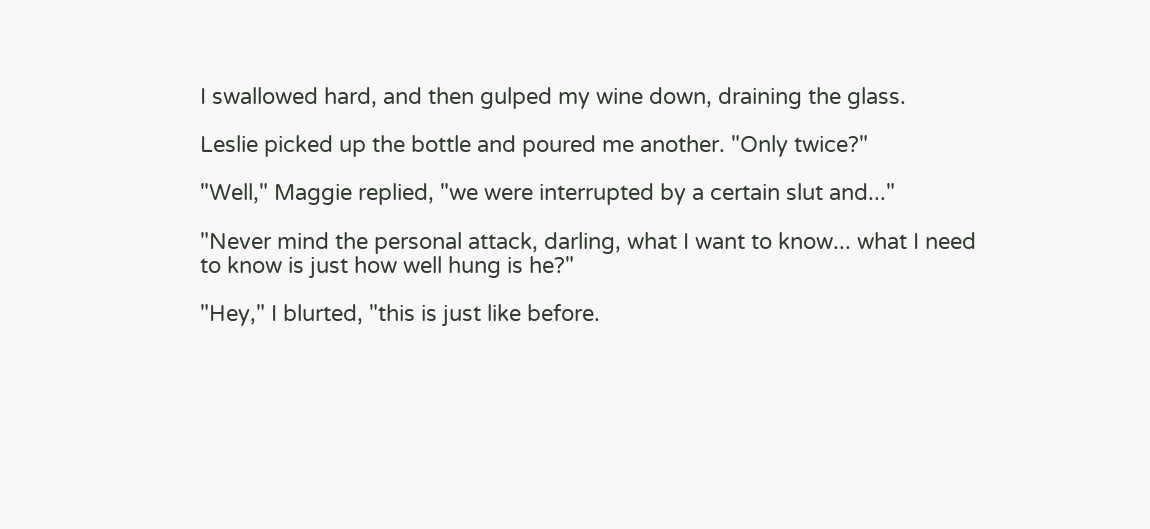I swallowed hard, and then gulped my wine down, draining the glass.

Leslie picked up the bottle and poured me another. "Only twice?"

"Well," Maggie replied, "we were interrupted by a certain slut and..."

"Never mind the personal attack, darling, what I want to know... what I need to know is just how well hung is he?"

"Hey," I blurted, "this is just like before.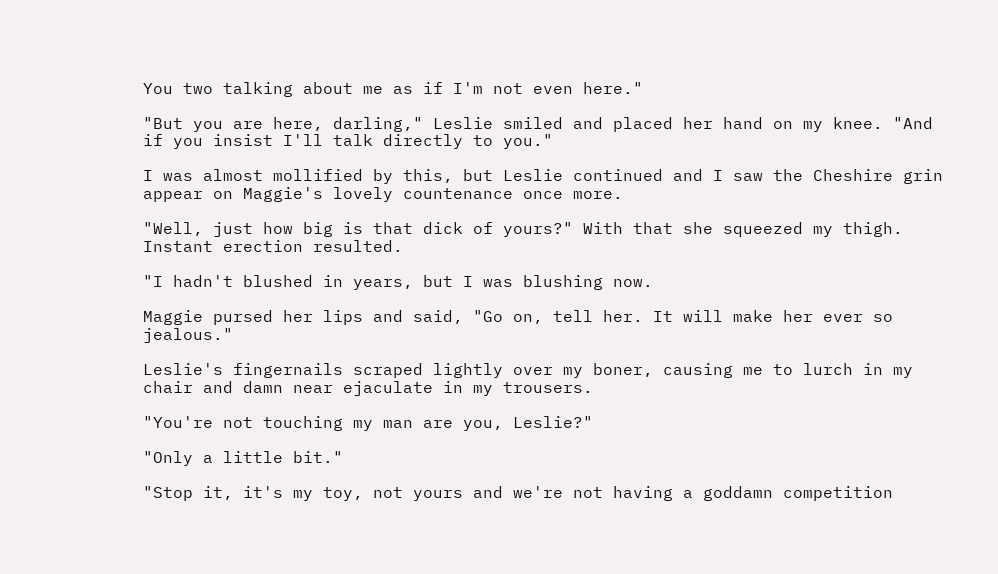You two talking about me as if I'm not even here."

"But you are here, darling," Leslie smiled and placed her hand on my knee. "And if you insist I'll talk directly to you."

I was almost mollified by this, but Leslie continued and I saw the Cheshire grin appear on Maggie's lovely countenance once more.

"Well, just how big is that dick of yours?" With that she squeezed my thigh. Instant erection resulted.

"I hadn't blushed in years, but I was blushing now.

Maggie pursed her lips and said, "Go on, tell her. It will make her ever so jealous."

Leslie's fingernails scraped lightly over my boner, causing me to lurch in my chair and damn near ejaculate in my trousers.

"You're not touching my man are you, Leslie?"

"Only a little bit."

"Stop it, it's my toy, not yours and we're not having a goddamn competition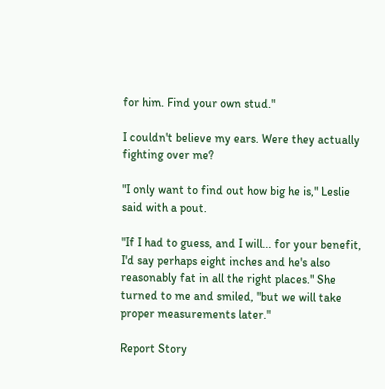for him. Find your own stud."

I couldn't believe my ears. Were they actually fighting over me?

"I only want to find out how big he is," Leslie said with a pout.

"If I had to guess, and I will... for your benefit, I'd say perhaps eight inches and he's also reasonably fat in all the right places." She turned to me and smiled, "but we will take proper measurements later."

Report Story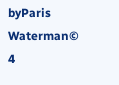byParis Waterman© 4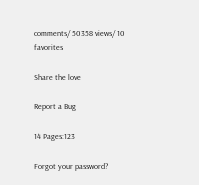comments/ 50358 views/ 10 favorites

Share the love

Report a Bug

14 Pages:123

Forgot your password?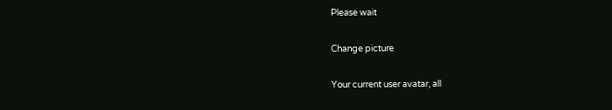Please wait

Change picture

Your current user avatar, all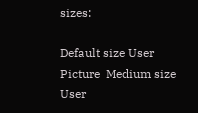sizes:

Default size User Picture  Medium size User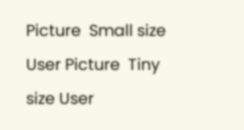Picture  Small size User Picture  Tiny size User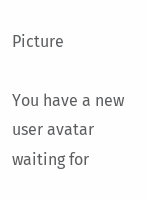Picture

You have a new user avatar waiting for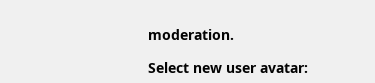moderation.

Select new user avatar: